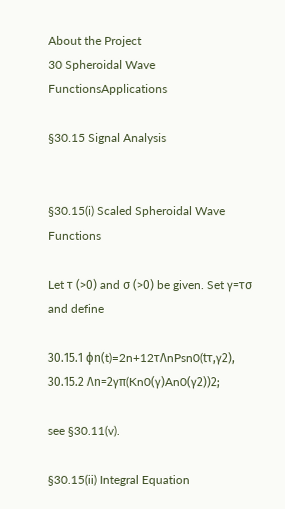About the Project
30 Spheroidal Wave FunctionsApplications

§30.15 Signal Analysis


§30.15(i) Scaled Spheroidal Wave Functions

Let τ (>0) and σ (>0) be given. Set γ=τσ and define

30.15.1 ϕn(t)=2n+12τΛnPsn0(tτ,γ2),
30.15.2 Λn=2γπ(Kn0(γ)An0(γ2))2;

see §30.11(v).

§30.15(ii) Integral Equation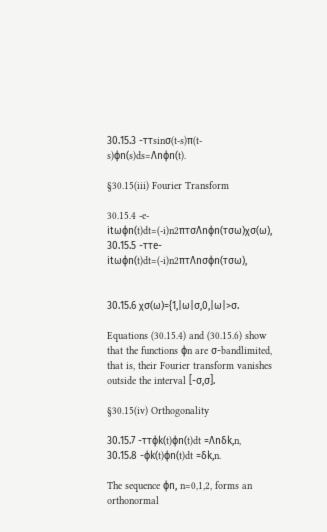30.15.3 -ττsinσ(t-s)π(t-s)ϕn(s)ds=Λnϕn(t).

§30.15(iii) Fourier Transform

30.15.4 -e-itωϕn(t)dt=(-i)n2πτσΛnϕn(τσω)χσ(ω),
30.15.5 -ττe-itωϕn(t)dt=(-i)n2πτΛnσϕn(τσω),


30.15.6 χσ(ω)={1,|ω|σ,0,|ω|>σ.

Equations (30.15.4) and (30.15.6) show that the functions ϕn are σ-bandlimited, that is, their Fourier transform vanishes outside the interval [-σ,σ].

§30.15(iv) Orthogonality

30.15.7 -ττϕk(t)ϕn(t)dt =Λnδk,n,
30.15.8 -ϕk(t)ϕn(t)dt =δk,n.

The sequence ϕn, n=0,1,2, forms an orthonormal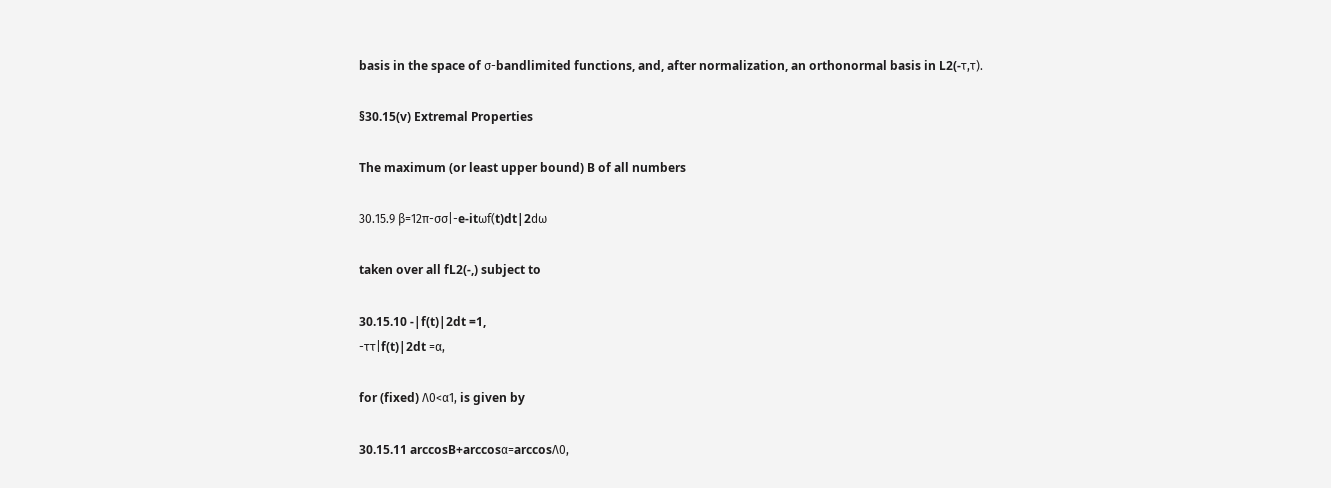basis in the space of σ-bandlimited functions, and, after normalization, an orthonormal basis in L2(-τ,τ).

§30.15(v) Extremal Properties

The maximum (or least upper bound) B of all numbers

30.15.9 β=12π-σσ|-e-itωf(t)dt|2dω

taken over all fL2(-,) subject to

30.15.10 -|f(t)|2dt =1,
-ττ|f(t)|2dt =α,

for (fixed) Λ0<α1, is given by

30.15.11 arccosB+arccosα=arccosΛ0,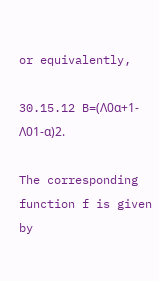or equivalently,

30.15.12 B=(Λ0α+1-Λ01-α)2.

The corresponding function f is given by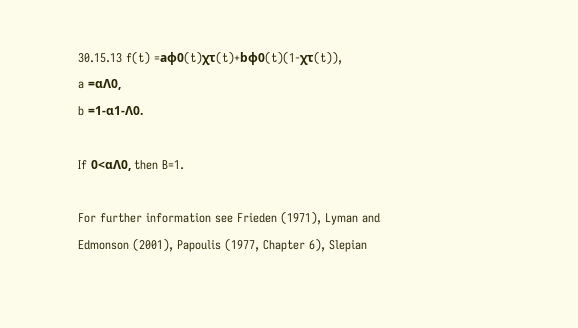30.15.13 f(t) =aϕ0(t)χτ(t)+bϕ0(t)(1-χτ(t)),
a =αΛ0,
b =1-α1-Λ0.

If 0<αΛ0, then B=1.

For further information see Frieden (1971), Lyman and Edmonson (2001), Papoulis (1977, Chapter 6), Slepian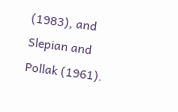(1983), and Slepian and Pollak (1961).